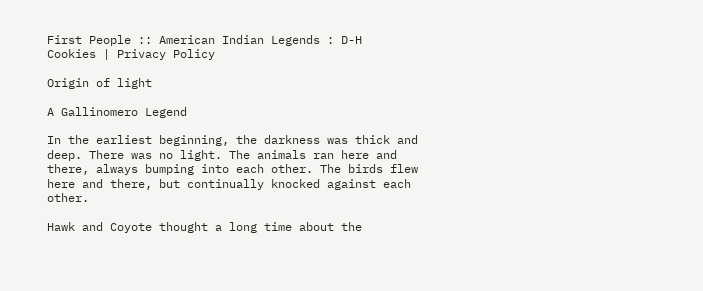First People :: American Indian Legends : D-H
Cookies | Privacy Policy

Origin of light

A Gallinomero Legend

In the earliest beginning, the darkness was thick and deep. There was no light. The animals ran here and there, always bumping into each other. The birds flew here and there, but continually knocked against each other.

Hawk and Coyote thought a long time about the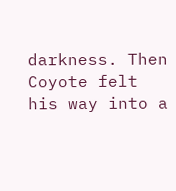darkness. Then Coyote felt his way into a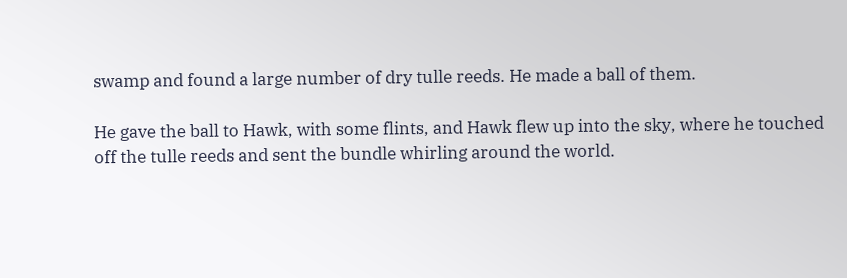swamp and found a large number of dry tulle reeds. He made a ball of them.

He gave the ball to Hawk, with some flints, and Hawk flew up into the sky, where he touched off the tulle reeds and sent the bundle whirling around the world.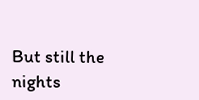But still the nights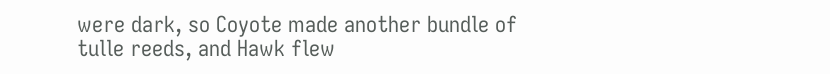were dark, so Coyote made another bundle of tulle reeds, and Hawk flew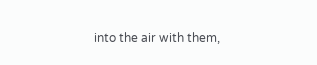into the air with them,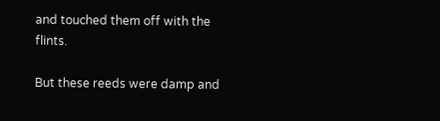and touched them off with the flints.

But these reeds were damp and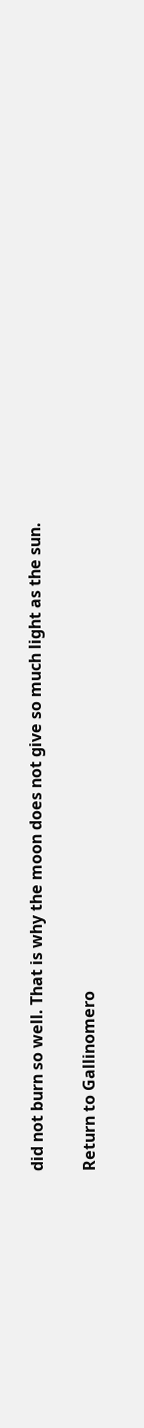did not burn so well. That is why the moon does not give so much light as the sun.

Return to Gallinomero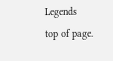Legends
top of page.